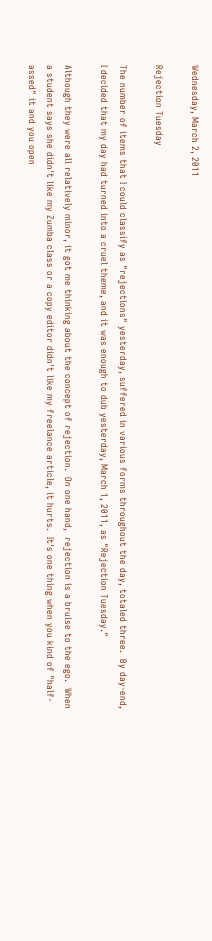Wednesday, March 2, 2011

Rejection Tuesday

The number of items that I could classify as "rejections" yesterday, suffered in various forms throughout the day, totaled three.  By day-end, I decided that my day had turned into a cruel theme, and it was enough to dub yesterday, March 1, 2011, as "Rejection Tuesday."

Although they were all relatively minor, it got me thinking about the concept of rejection.  On one hand,  rejection is a bruise to the ego.  When a student says she didn't like my Zumba class or a copy editor didn't like my freelance article, it hurts.  It's one thing when you kind of "half-assed" it and you open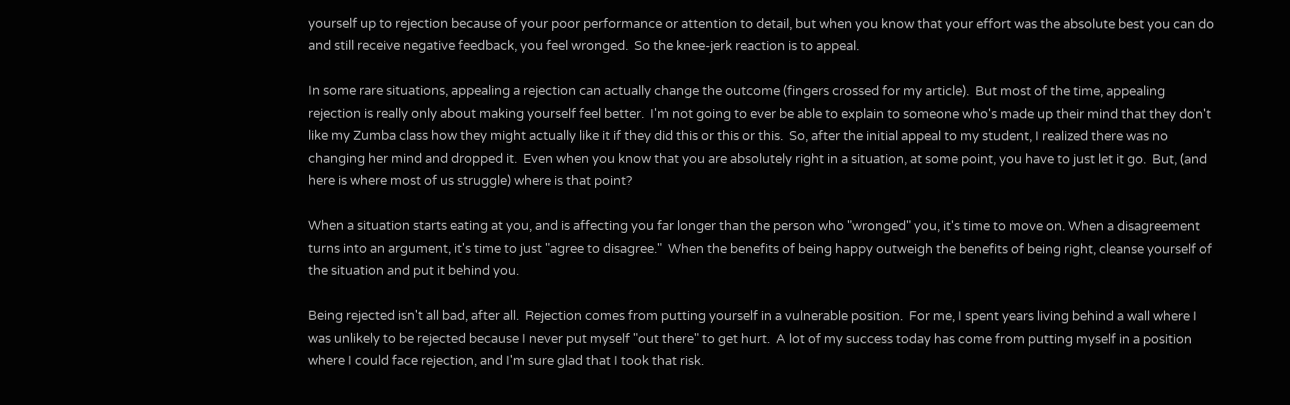yourself up to rejection because of your poor performance or attention to detail, but when you know that your effort was the absolute best you can do and still receive negative feedback, you feel wronged.  So the knee-jerk reaction is to appeal.

In some rare situations, appealing a rejection can actually change the outcome (fingers crossed for my article).  But most of the time, appealing rejection is really only about making yourself feel better.  I'm not going to ever be able to explain to someone who's made up their mind that they don't like my Zumba class how they might actually like it if they did this or this or this.  So, after the initial appeal to my student, I realized there was no changing her mind and dropped it.  Even when you know that you are absolutely right in a situation, at some point, you have to just let it go.  But, (and here is where most of us struggle) where is that point?

When a situation starts eating at you, and is affecting you far longer than the person who "wronged" you, it's time to move on. When a disagreement turns into an argument, it's time to just "agree to disagree."  When the benefits of being happy outweigh the benefits of being right, cleanse yourself of the situation and put it behind you.

Being rejected isn't all bad, after all.  Rejection comes from putting yourself in a vulnerable position.  For me, I spent years living behind a wall where I was unlikely to be rejected because I never put myself "out there" to get hurt.  A lot of my success today has come from putting myself in a position where I could face rejection, and I'm sure glad that I took that risk.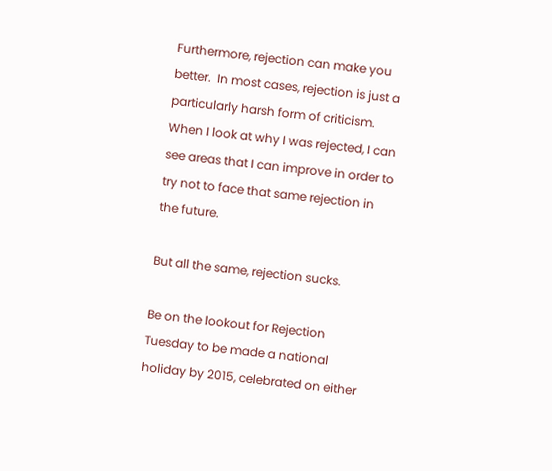Furthermore, rejection can make you better.  In most cases, rejection is just a particularly harsh form of criticism.  When I look at why I was rejected, I can see areas that I can improve in order to try not to face that same rejection in the future.

But all the same, rejection sucks.

Be on the lookout for Rejection Tuesday to be made a national holiday by 2015, celebrated on either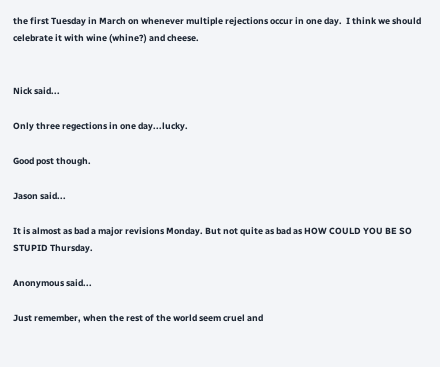the first Tuesday in March on whenever multiple rejections occur in one day.  I think we should celebrate it with wine (whine?) and cheese.


Nick said...

Only three regections in one day...lucky.

Good post though.

Jason said...

It is almost as bad a major revisions Monday. But not quite as bad as HOW COULD YOU BE SO STUPID Thursday.

Anonymous said...

Just remember, when the rest of the world seem cruel and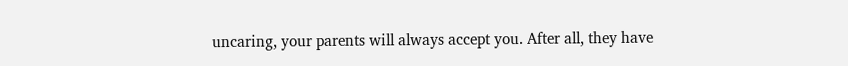uncaring, your parents will always accept you. After all, they have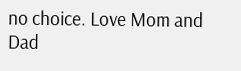no choice. Love Mom and Dad